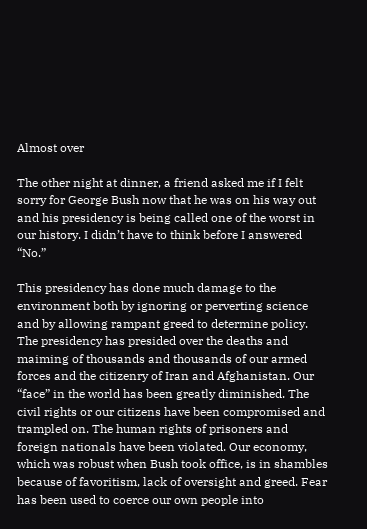Almost over

The other night at dinner, a friend asked me if I felt sorry for George Bush now that he was on his way out and his presidency is being called one of the worst in our history. I didn’t have to think before I answered “No.”

This presidency has done much damage to the environment both by ignoring or perverting science and by allowing rampant greed to determine policy. The presidency has presided over the deaths and maiming of thousands and thousands of our armed forces and the citizenry of Iran and Afghanistan. Our “face” in the world has been greatly diminished. The civil rights or our citizens have been compromised and trampled on. The human rights of prisoners and foreign nationals have been violated. Our economy, which was robust when Bush took office, is in shambles because of favoritism, lack of oversight and greed. Fear has been used to coerce our own people into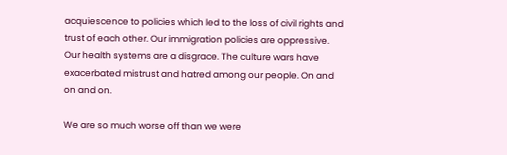acquiescence to policies which led to the loss of civil rights and trust of each other. Our immigration policies are oppressive. Our health systems are a disgrace. The culture wars have exacerbated mistrust and hatred among our people. On and on and on.

We are so much worse off than we were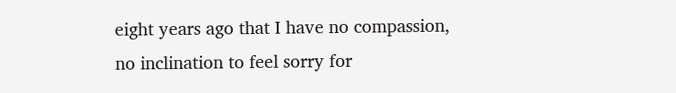eight years ago that I have no compassion, no inclination to feel sorry for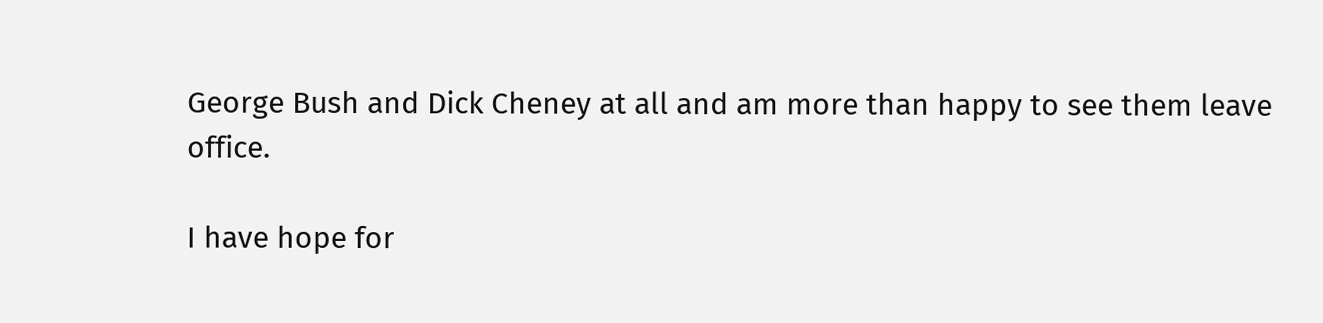George Bush and Dick Cheney at all and am more than happy to see them leave office.

I have hope for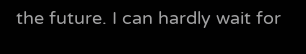the future. I can hardly wait for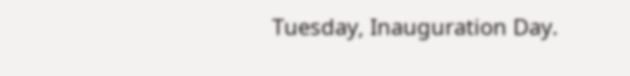Tuesday, Inauguration Day.